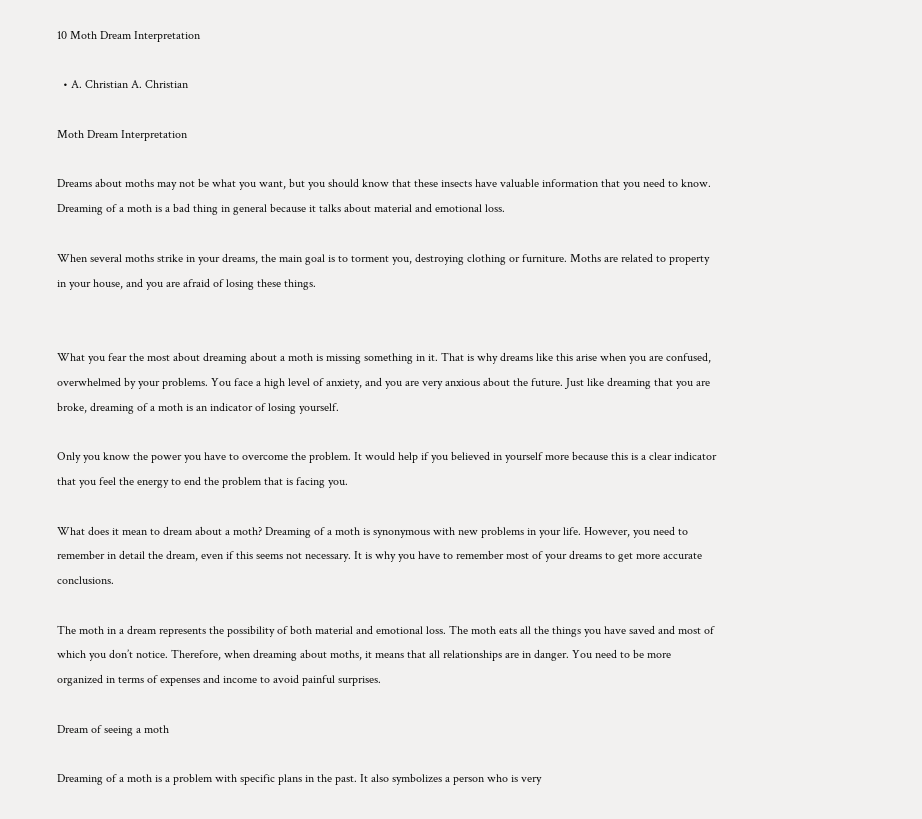10 Moth Dream Interpretation

  • A. Christian A. Christian

Moth Dream Interpretation

Dreams about moths may not be what you want, but you should know that these insects have valuable information that you need to know. Dreaming of a moth is a bad thing in general because it talks about material and emotional loss.

When several moths strike in your dreams, the main goal is to torment you, destroying clothing or furniture. Moths are related to property in your house, and you are afraid of losing these things.


What you fear the most about dreaming about a moth is missing something in it. That is why dreams like this arise when you are confused, overwhelmed by your problems. You face a high level of anxiety, and you are very anxious about the future. Just like dreaming that you are broke, dreaming of a moth is an indicator of losing yourself.

Only you know the power you have to overcome the problem. It would help if you believed in yourself more because this is a clear indicator that you feel the energy to end the problem that is facing you.

What does it mean to dream about a moth? Dreaming of a moth is synonymous with new problems in your life. However, you need to remember in detail the dream, even if this seems not necessary. It is why you have to remember most of your dreams to get more accurate conclusions.

The moth in a dream represents the possibility of both material and emotional loss. The moth eats all the things you have saved and most of which you don’t notice. Therefore, when dreaming about moths, it means that all relationships are in danger. You need to be more organized in terms of expenses and income to avoid painful surprises.

Dream of seeing a moth

Dreaming of a moth is a problem with specific plans in the past. It also symbolizes a person who is very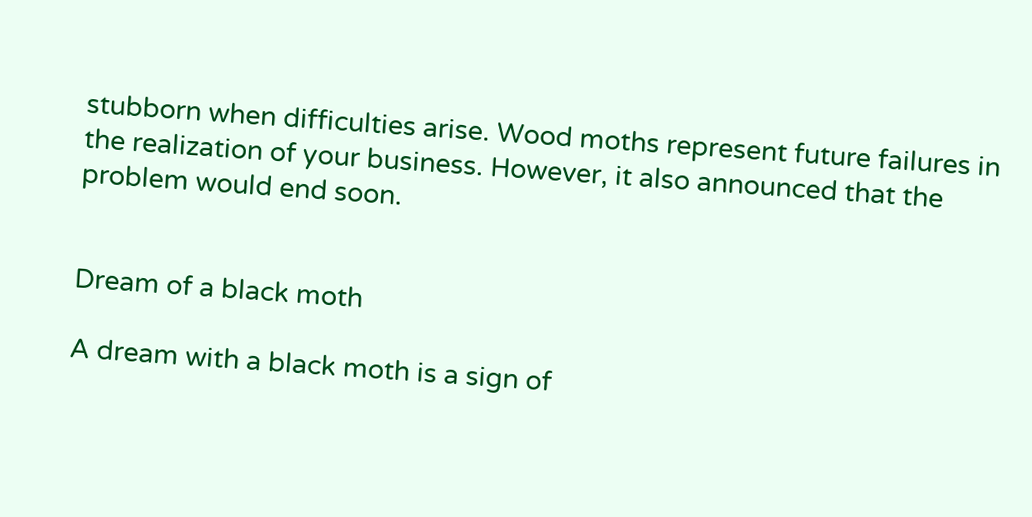stubborn when difficulties arise. Wood moths represent future failures in the realization of your business. However, it also announced that the problem would end soon.


Dream of a black moth

A dream with a black moth is a sign of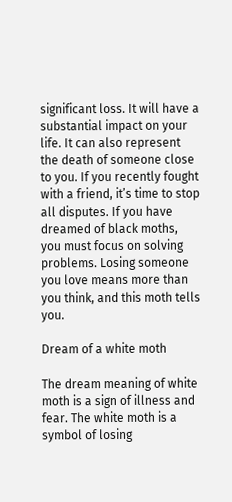significant loss. It will have a substantial impact on your life. It can also represent the death of someone close to you. If you recently fought with a friend, it’s time to stop all disputes. If you have dreamed of black moths, you must focus on solving problems. Losing someone you love means more than you think, and this moth tells you.

Dream of a white moth

The dream meaning of white moth is a sign of illness and fear. The white moth is a symbol of losing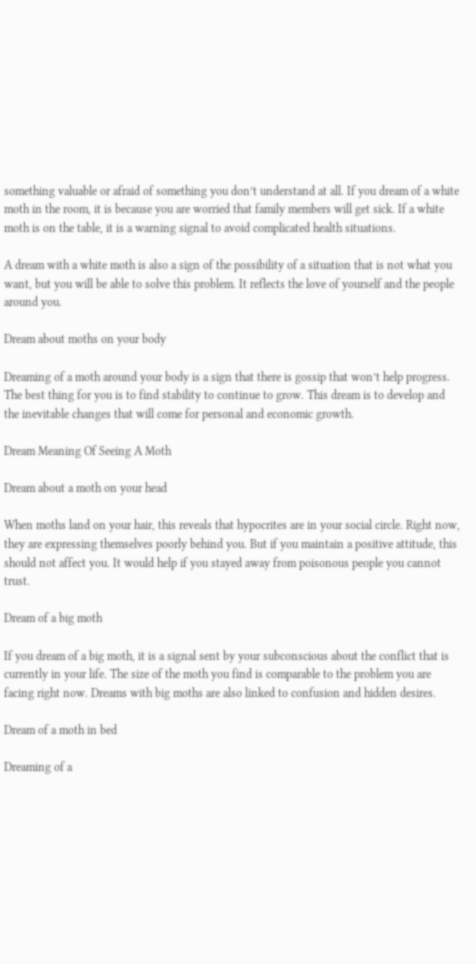something valuable or afraid of something you don’t understand at all. If you dream of a white moth in the room, it is because you are worried that family members will get sick. If a white moth is on the table, it is a warning signal to avoid complicated health situations.

A dream with a white moth is also a sign of the possibility of a situation that is not what you want, but you will be able to solve this problem. It reflects the love of yourself and the people around you.

Dream about moths on your body

Dreaming of a moth around your body is a sign that there is gossip that won’t help progress. The best thing for you is to find stability to continue to grow. This dream is to develop and the inevitable changes that will come for personal and economic growth.

Dream Meaning Of Seeing A Moth

Dream about a moth on your head

When moths land on your hair, this reveals that hypocrites are in your social circle. Right now, they are expressing themselves poorly behind you. But if you maintain a positive attitude, this should not affect you. It would help if you stayed away from poisonous people you cannot trust.

Dream of a big moth

If you dream of a big moth, it is a signal sent by your subconscious about the conflict that is currently in your life. The size of the moth you find is comparable to the problem you are facing right now. Dreams with big moths are also linked to confusion and hidden desires.

Dream of a moth in bed

Dreaming of a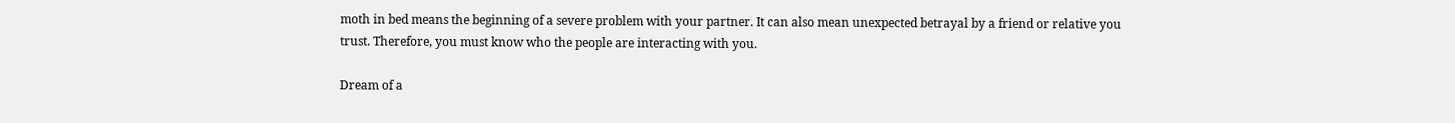moth in bed means the beginning of a severe problem with your partner. It can also mean unexpected betrayal by a friend or relative you trust. Therefore, you must know who the people are interacting with you.

Dream of a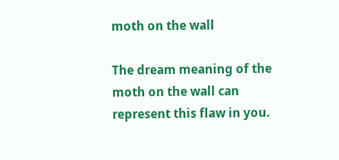moth on the wall

The dream meaning of the moth on the wall can represent this flaw in you.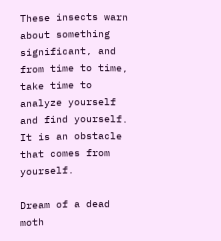These insects warn about something significant, and from time to time, take time to analyze yourself and find yourself. It is an obstacle that comes from yourself.

Dream of a dead moth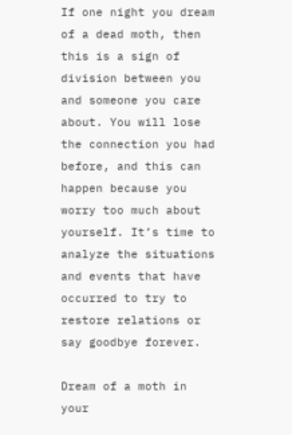If one night you dream of a dead moth, then this is a sign of division between you and someone you care about. You will lose the connection you had before, and this can happen because you worry too much about yourself. It’s time to analyze the situations and events that have occurred to try to restore relations or say goodbye forever.

Dream of a moth in your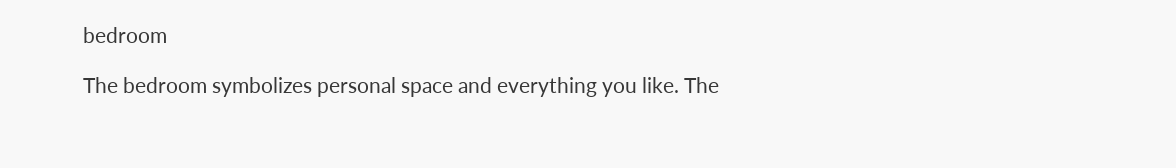bedroom

The bedroom symbolizes personal space and everything you like. The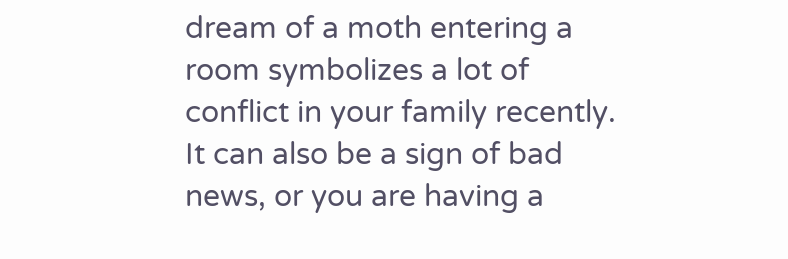dream of a moth entering a room symbolizes a lot of conflict in your family recently. It can also be a sign of bad news, or you are having a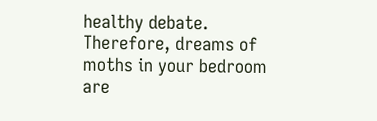healthy debate. Therefore, dreams of moths in your bedroom are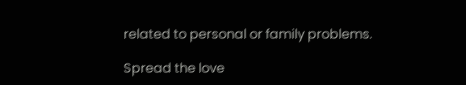related to personal or family problems.

Spread the love